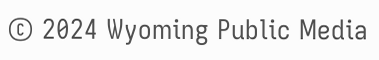© 2024 Wyoming Public Media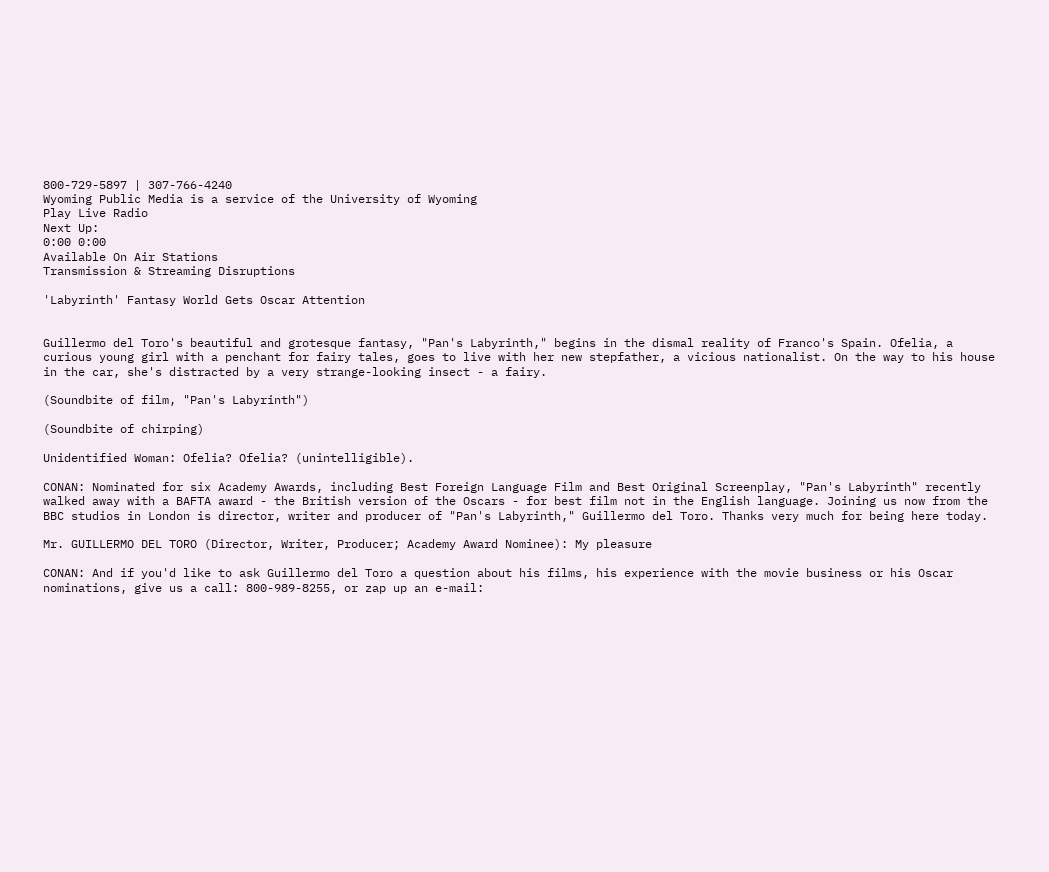800-729-5897 | 307-766-4240
Wyoming Public Media is a service of the University of Wyoming
Play Live Radio
Next Up:
0:00 0:00
Available On Air Stations
Transmission & Streaming Disruptions

'Labyrinth' Fantasy World Gets Oscar Attention


Guillermo del Toro's beautiful and grotesque fantasy, "Pan's Labyrinth," begins in the dismal reality of Franco's Spain. Ofelia, a curious young girl with a penchant for fairy tales, goes to live with her new stepfather, a vicious nationalist. On the way to his house in the car, she's distracted by a very strange-looking insect - a fairy.

(Soundbite of film, "Pan's Labyrinth")

(Soundbite of chirping)

Unidentified Woman: Ofelia? Ofelia? (unintelligible).

CONAN: Nominated for six Academy Awards, including Best Foreign Language Film and Best Original Screenplay, "Pan's Labyrinth" recently walked away with a BAFTA award - the British version of the Oscars - for best film not in the English language. Joining us now from the BBC studios in London is director, writer and producer of "Pan's Labyrinth," Guillermo del Toro. Thanks very much for being here today.

Mr. GUILLERMO DEL TORO (Director, Writer, Producer; Academy Award Nominee): My pleasure

CONAN: And if you'd like to ask Guillermo del Toro a question about his films, his experience with the movie business or his Oscar nominations, give us a call: 800-989-8255, or zap up an e-mail: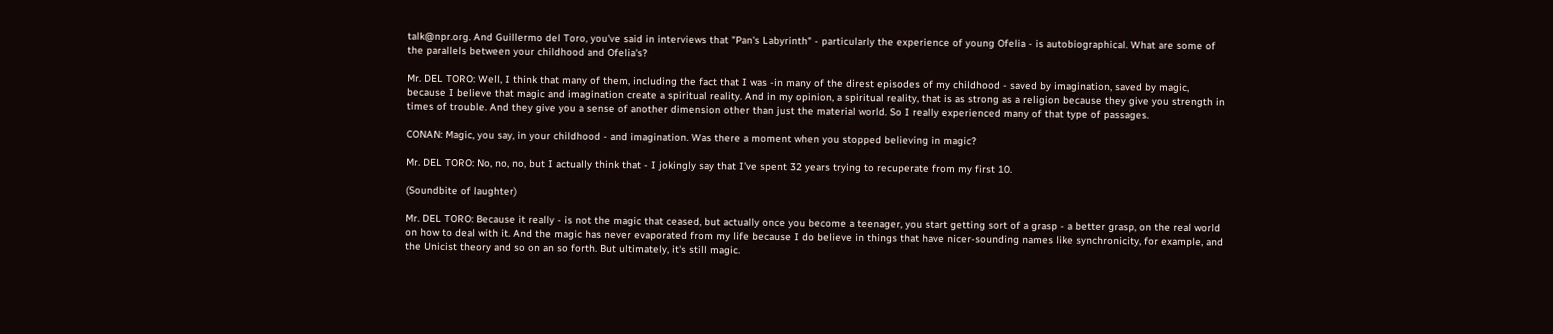talk@npr.org. And Guillermo del Toro, you've said in interviews that "Pan's Labyrinth" - particularly the experience of young Ofelia - is autobiographical. What are some of the parallels between your childhood and Ofelia's?

Mr. DEL TORO: Well, I think that many of them, including the fact that I was -in many of the direst episodes of my childhood - saved by imagination, saved by magic, because I believe that magic and imagination create a spiritual reality. And in my opinion, a spiritual reality, that is as strong as a religion because they give you strength in times of trouble. And they give you a sense of another dimension other than just the material world. So I really experienced many of that type of passages.

CONAN: Magic, you say, in your childhood - and imagination. Was there a moment when you stopped believing in magic?

Mr. DEL TORO: No, no, no, but I actually think that - I jokingly say that I've spent 32 years trying to recuperate from my first 10.

(Soundbite of laughter)

Mr. DEL TORO: Because it really - is not the magic that ceased, but actually once you become a teenager, you start getting sort of a grasp - a better grasp, on the real world on how to deal with it. And the magic has never evaporated from my life because I do believe in things that have nicer-sounding names like synchronicity, for example, and the Unicist theory and so on an so forth. But ultimately, it's still magic.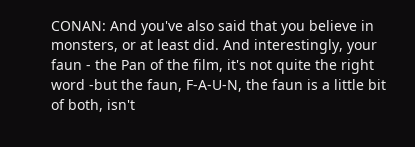CONAN: And you've also said that you believe in monsters, or at least did. And interestingly, your faun - the Pan of the film, it's not quite the right word -but the faun, F-A-U-N, the faun is a little bit of both, isn't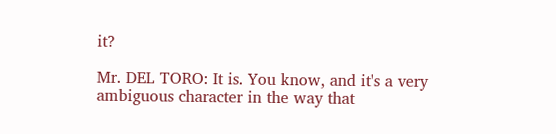it?

Mr. DEL TORO: It is. You know, and it's a very ambiguous character in the way that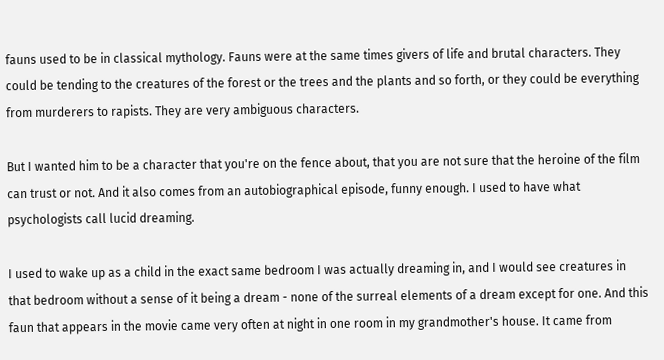fauns used to be in classical mythology. Fauns were at the same times givers of life and brutal characters. They could be tending to the creatures of the forest or the trees and the plants and so forth, or they could be everything from murderers to rapists. They are very ambiguous characters.

But I wanted him to be a character that you're on the fence about, that you are not sure that the heroine of the film can trust or not. And it also comes from an autobiographical episode, funny enough. I used to have what psychologists call lucid dreaming.

I used to wake up as a child in the exact same bedroom I was actually dreaming in, and I would see creatures in that bedroom without a sense of it being a dream - none of the surreal elements of a dream except for one. And this faun that appears in the movie came very often at night in one room in my grandmother's house. It came from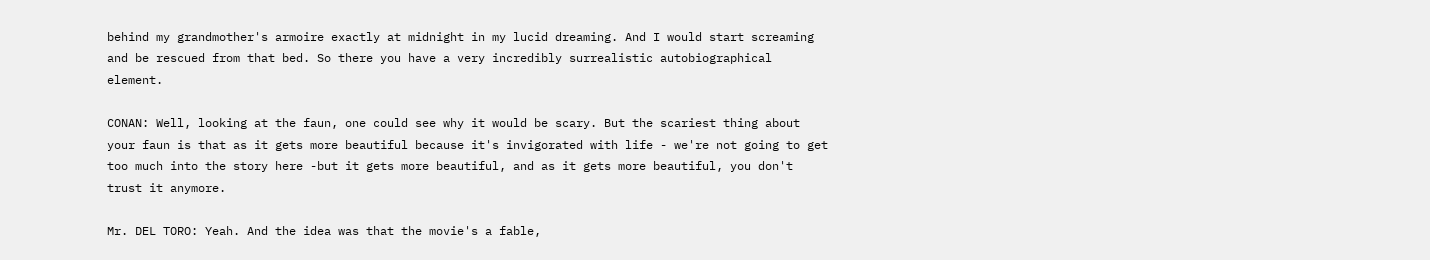behind my grandmother's armoire exactly at midnight in my lucid dreaming. And I would start screaming and be rescued from that bed. So there you have a very incredibly surrealistic autobiographical element.

CONAN: Well, looking at the faun, one could see why it would be scary. But the scariest thing about your faun is that as it gets more beautiful because it's invigorated with life - we're not going to get too much into the story here -but it gets more beautiful, and as it gets more beautiful, you don't trust it anymore.

Mr. DEL TORO: Yeah. And the idea was that the movie's a fable,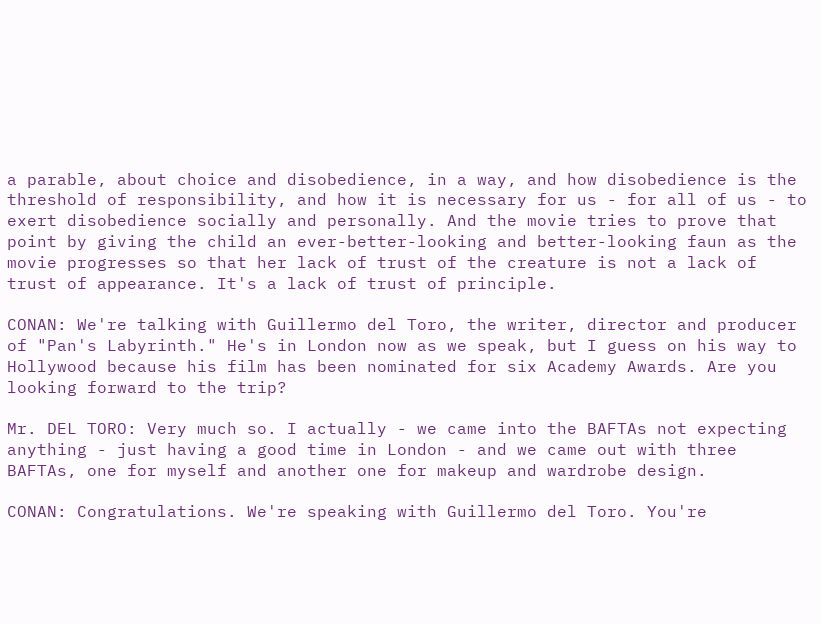a parable, about choice and disobedience, in a way, and how disobedience is the threshold of responsibility, and how it is necessary for us - for all of us - to exert disobedience socially and personally. And the movie tries to prove that point by giving the child an ever-better-looking and better-looking faun as the movie progresses so that her lack of trust of the creature is not a lack of trust of appearance. It's a lack of trust of principle.

CONAN: We're talking with Guillermo del Toro, the writer, director and producer of "Pan's Labyrinth." He's in London now as we speak, but I guess on his way to Hollywood because his film has been nominated for six Academy Awards. Are you looking forward to the trip?

Mr. DEL TORO: Very much so. I actually - we came into the BAFTAs not expecting anything - just having a good time in London - and we came out with three BAFTAs, one for myself and another one for makeup and wardrobe design.

CONAN: Congratulations. We're speaking with Guillermo del Toro. You're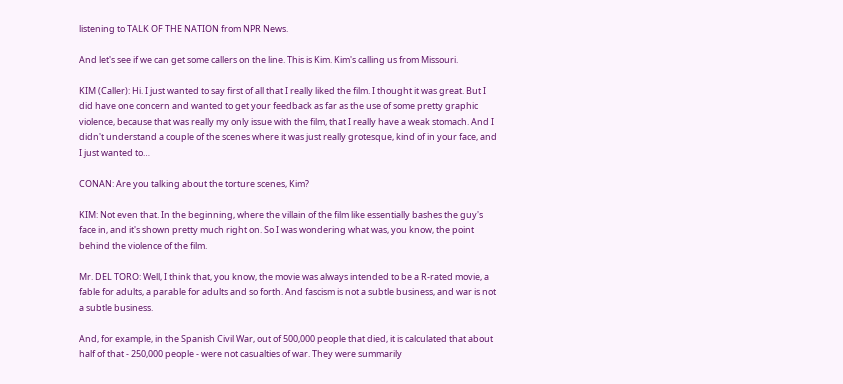listening to TALK OF THE NATION from NPR News.

And let's see if we can get some callers on the line. This is Kim. Kim's calling us from Missouri.

KIM (Caller): Hi. I just wanted to say first of all that I really liked the film. I thought it was great. But I did have one concern and wanted to get your feedback as far as the use of some pretty graphic violence, because that was really my only issue with the film, that I really have a weak stomach. And I didn't understand a couple of the scenes where it was just really grotesque, kind of in your face, and I just wanted to…

CONAN: Are you talking about the torture scenes, Kim?

KIM: Not even that. In the beginning, where the villain of the film like essentially bashes the guy's face in, and it's shown pretty much right on. So I was wondering what was, you know, the point behind the violence of the film.

Mr. DEL TORO: Well, I think that, you know, the movie was always intended to be a R-rated movie, a fable for adults, a parable for adults and so forth. And fascism is not a subtle business, and war is not a subtle business.

And, for example, in the Spanish Civil War, out of 500,000 people that died, it is calculated that about half of that - 250,000 people - were not casualties of war. They were summarily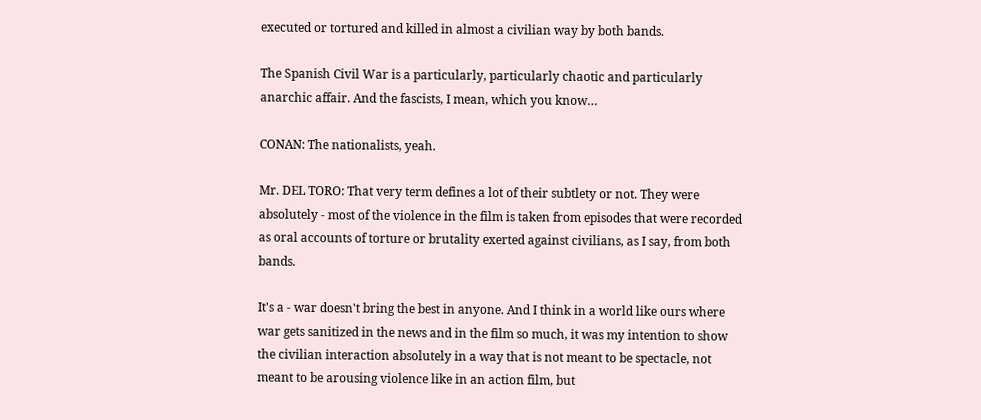executed or tortured and killed in almost a civilian way by both bands.

The Spanish Civil War is a particularly, particularly chaotic and particularly anarchic affair. And the fascists, I mean, which you know…

CONAN: The nationalists, yeah.

Mr. DEL TORO: That very term defines a lot of their subtlety or not. They were absolutely - most of the violence in the film is taken from episodes that were recorded as oral accounts of torture or brutality exerted against civilians, as I say, from both bands.

It's a - war doesn't bring the best in anyone. And I think in a world like ours where war gets sanitized in the news and in the film so much, it was my intention to show the civilian interaction absolutely in a way that is not meant to be spectacle, not meant to be arousing violence like in an action film, but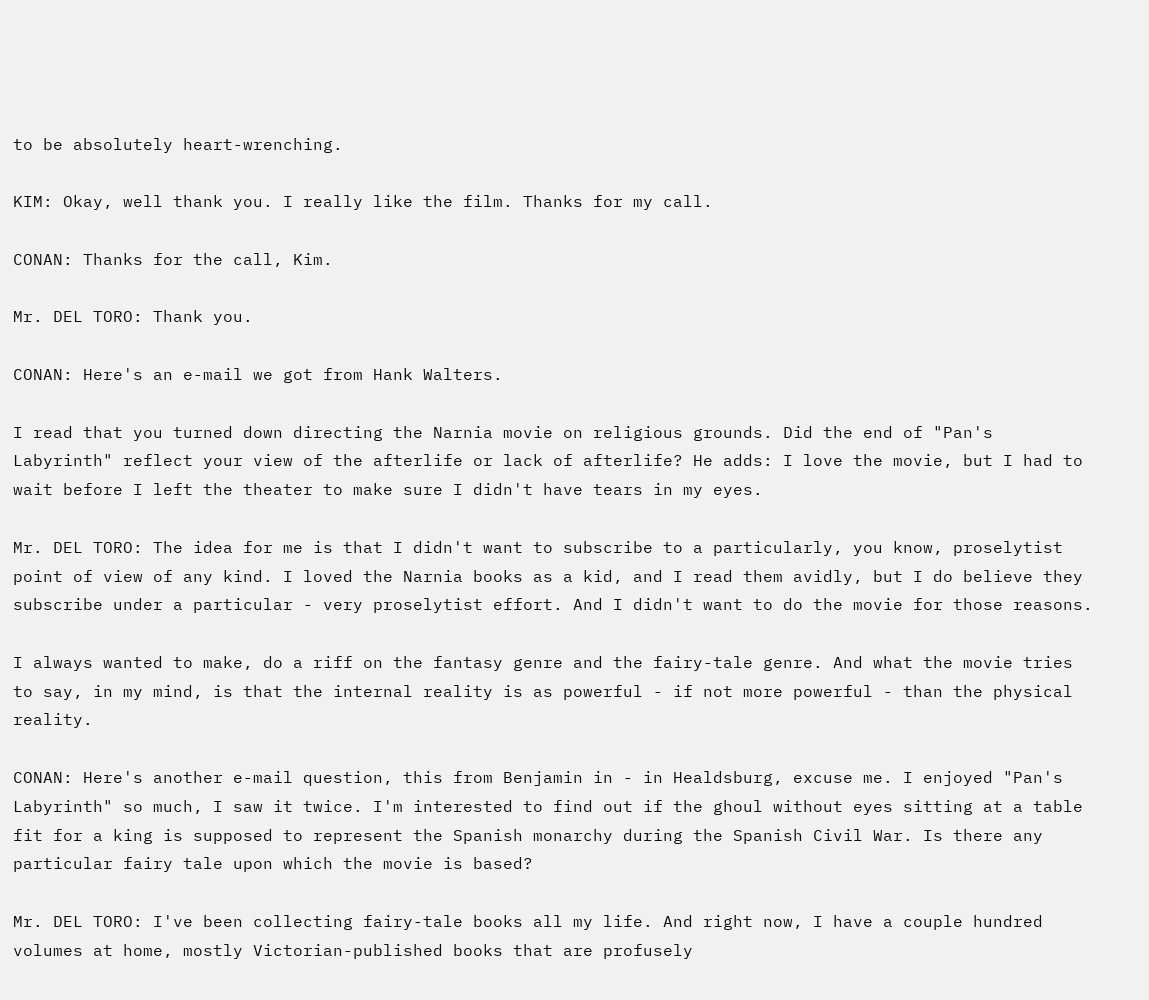to be absolutely heart-wrenching.

KIM: Okay, well thank you. I really like the film. Thanks for my call.

CONAN: Thanks for the call, Kim.

Mr. DEL TORO: Thank you.

CONAN: Here's an e-mail we got from Hank Walters.

I read that you turned down directing the Narnia movie on religious grounds. Did the end of "Pan's Labyrinth" reflect your view of the afterlife or lack of afterlife? He adds: I love the movie, but I had to wait before I left the theater to make sure I didn't have tears in my eyes.

Mr. DEL TORO: The idea for me is that I didn't want to subscribe to a particularly, you know, proselytist point of view of any kind. I loved the Narnia books as a kid, and I read them avidly, but I do believe they subscribe under a particular - very proselytist effort. And I didn't want to do the movie for those reasons.

I always wanted to make, do a riff on the fantasy genre and the fairy-tale genre. And what the movie tries to say, in my mind, is that the internal reality is as powerful - if not more powerful - than the physical reality.

CONAN: Here's another e-mail question, this from Benjamin in - in Healdsburg, excuse me. I enjoyed "Pan's Labyrinth" so much, I saw it twice. I'm interested to find out if the ghoul without eyes sitting at a table fit for a king is supposed to represent the Spanish monarchy during the Spanish Civil War. Is there any particular fairy tale upon which the movie is based?

Mr. DEL TORO: I've been collecting fairy-tale books all my life. And right now, I have a couple hundred volumes at home, mostly Victorian-published books that are profusely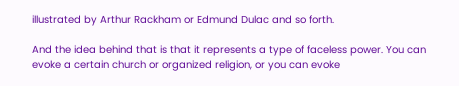illustrated by Arthur Rackham or Edmund Dulac and so forth.

And the idea behind that is that it represents a type of faceless power. You can evoke a certain church or organized religion, or you can evoke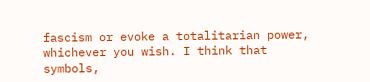fascism or evoke a totalitarian power, whichever you wish. I think that symbols,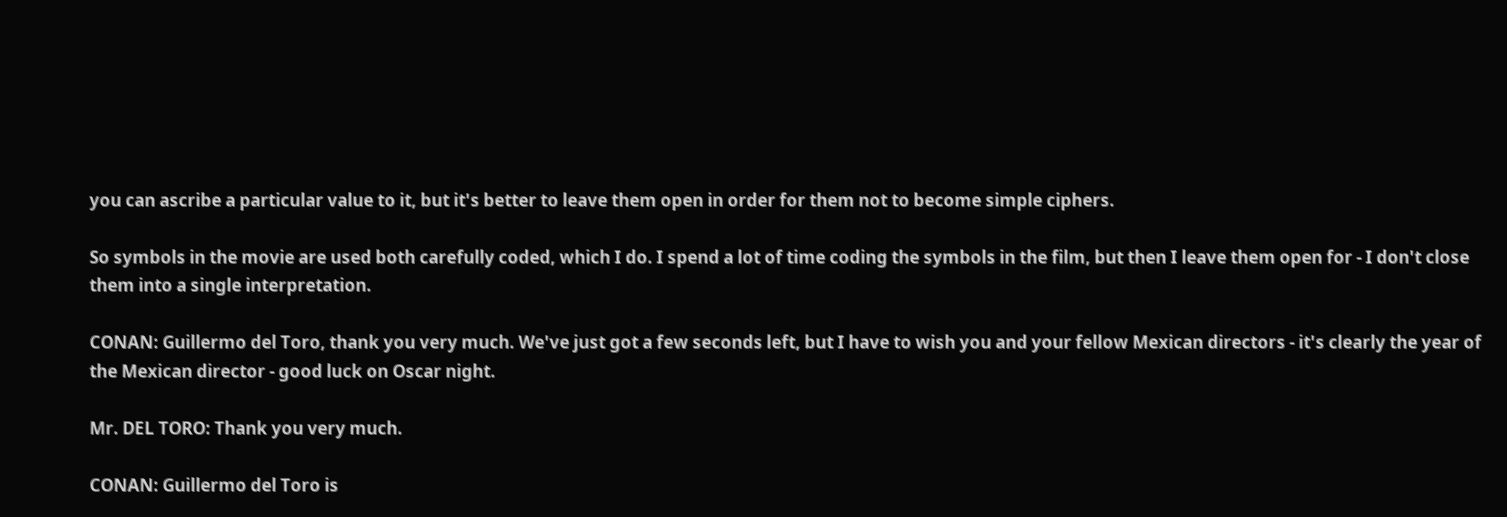you can ascribe a particular value to it, but it's better to leave them open in order for them not to become simple ciphers.

So symbols in the movie are used both carefully coded, which I do. I spend a lot of time coding the symbols in the film, but then I leave them open for - I don't close them into a single interpretation.

CONAN: Guillermo del Toro, thank you very much. We've just got a few seconds left, but I have to wish you and your fellow Mexican directors - it's clearly the year of the Mexican director - good luck on Oscar night.

Mr. DEL TORO: Thank you very much.

CONAN: Guillermo del Toro is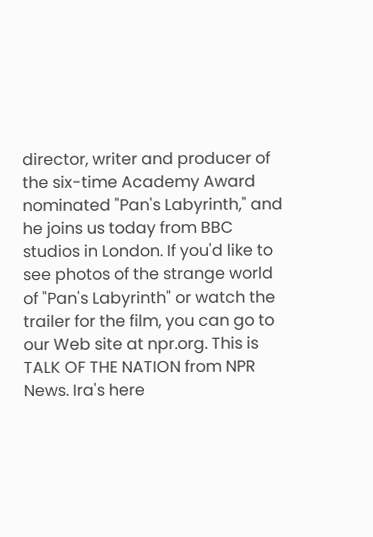director, writer and producer of the six-time Academy Award nominated "Pan's Labyrinth," and he joins us today from BBC studios in London. If you'd like to see photos of the strange world of "Pan's Labyrinth" or watch the trailer for the film, you can go to our Web site at npr.org. This is TALK OF THE NATION from NPR News. Ira's here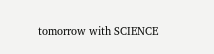tomorrow with SCIENCE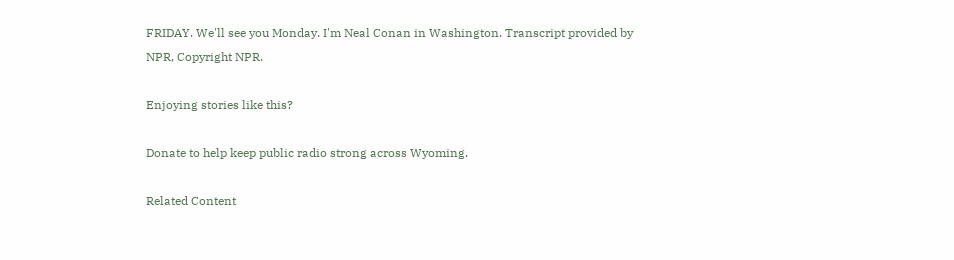FRIDAY. We'll see you Monday. I'm Neal Conan in Washington. Transcript provided by NPR, Copyright NPR.

Enjoying stories like this?

Donate to help keep public radio strong across Wyoming.

Related Content